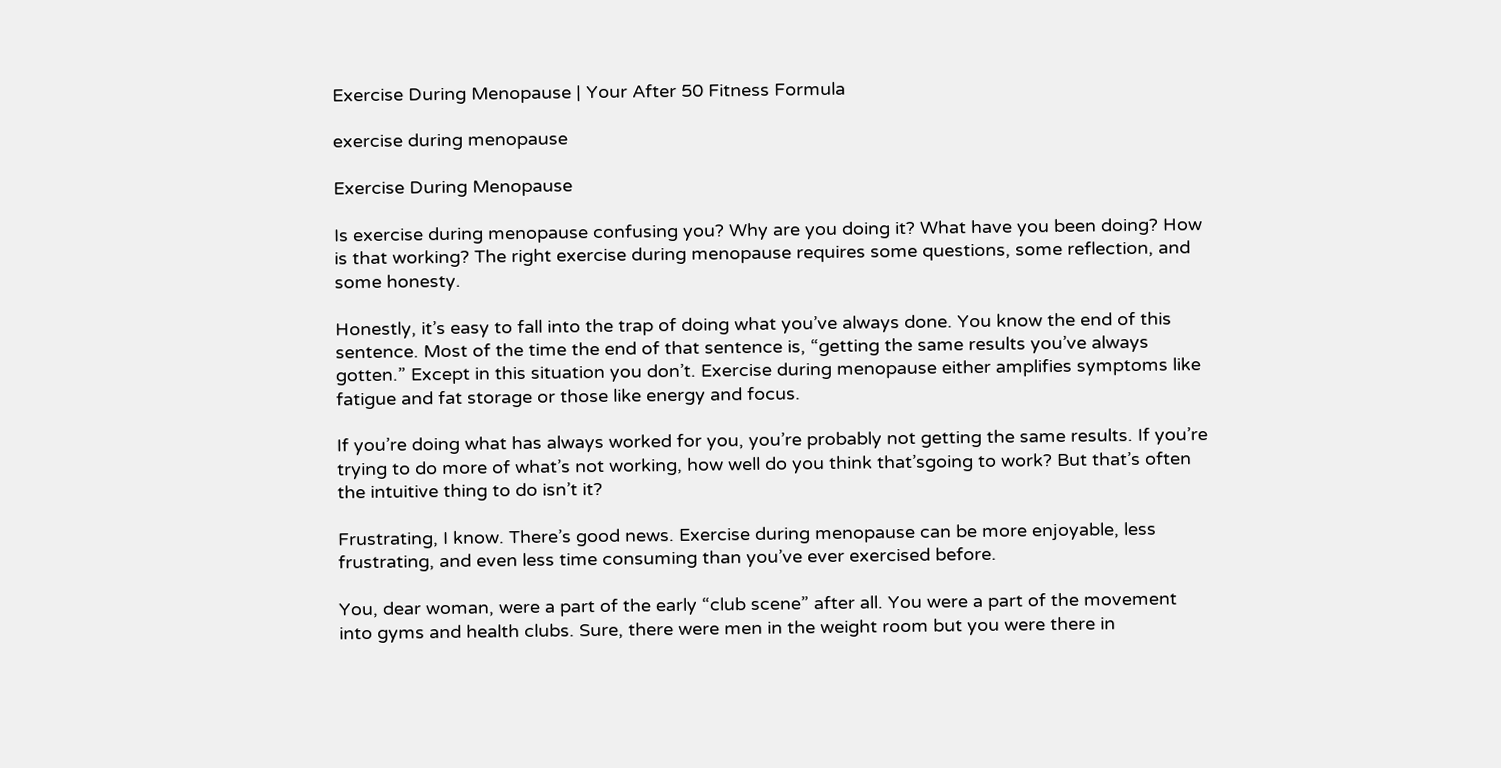Exercise During Menopause | Your After 50 Fitness Formula

exercise during menopause

Exercise During Menopause

Is exercise during menopause confusing you? Why are you doing it? What have you been doing? How is that working? The right exercise during menopause requires some questions, some reflection, and some honesty.

Honestly, it’s easy to fall into the trap of doing what you’ve always done. You know the end of this sentence. Most of the time the end of that sentence is, “getting the same results you’ve always gotten.” Except in this situation you don’t. Exercise during menopause either amplifies symptoms like fatigue and fat storage or those like energy and focus.

If you’re doing what has always worked for you, you’re probably not getting the same results. If you’re trying to do more of what’s not working, how well do you think that’sgoing to work? But that’s often the intuitive thing to do isn’t it?

Frustrating, I know. There’s good news. Exercise during menopause can be more enjoyable, less frustrating, and even less time consuming than you’ve ever exercised before.

You, dear woman, were a part of the early “club scene” after all. You were a part of the movement into gyms and health clubs. Sure, there were men in the weight room but you were there in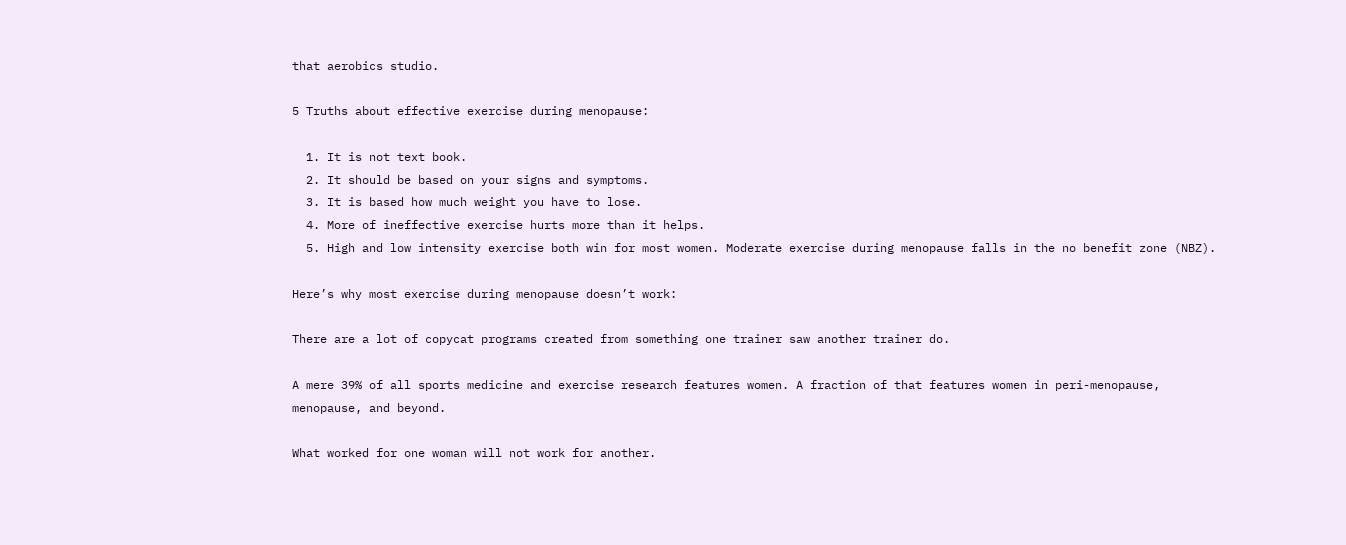that aerobics studio.

5 Truths about effective exercise during menopause:

  1. It is not text book.
  2. It should be based on your signs and symptoms.
  3. It is based how much weight you have to lose.
  4. More of ineffective exercise hurts more than it helps.
  5. High and low intensity exercise both win for most women. Moderate exercise during menopause falls in the no benefit zone (NBZ).

Here’s why most exercise during menopause doesn’t work:

There are a lot of copycat programs created from something one trainer saw another trainer do.

A mere 39% of all sports medicine and exercise research features women. A fraction of that features women in peri-menopause, menopause, and beyond.

What worked for one woman will not work for another.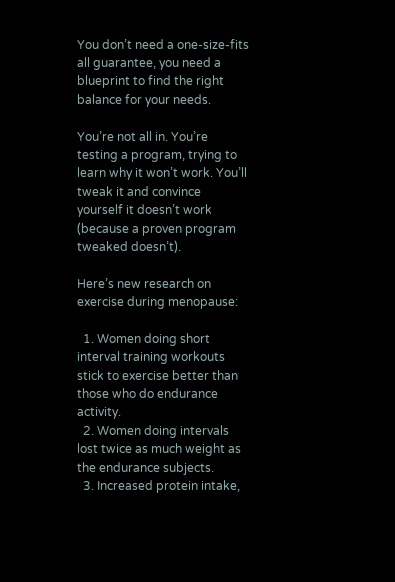You don’t need a one-size-fits all guarantee, you need a blueprint to find the right balance for your needs.

You’re not all in. You’re testing a program, trying to learn why it won’t work. You’ll tweak it and convince yourself it doesn’t work (because a proven program tweaked doesn’t).

Here’s new research on exercise during menopause:

  1. Women doing short interval training workouts stick to exercise better than those who do endurance activity.
  2. Women doing intervals lost twice as much weight as the endurance subjects.
  3. Increased protein intake,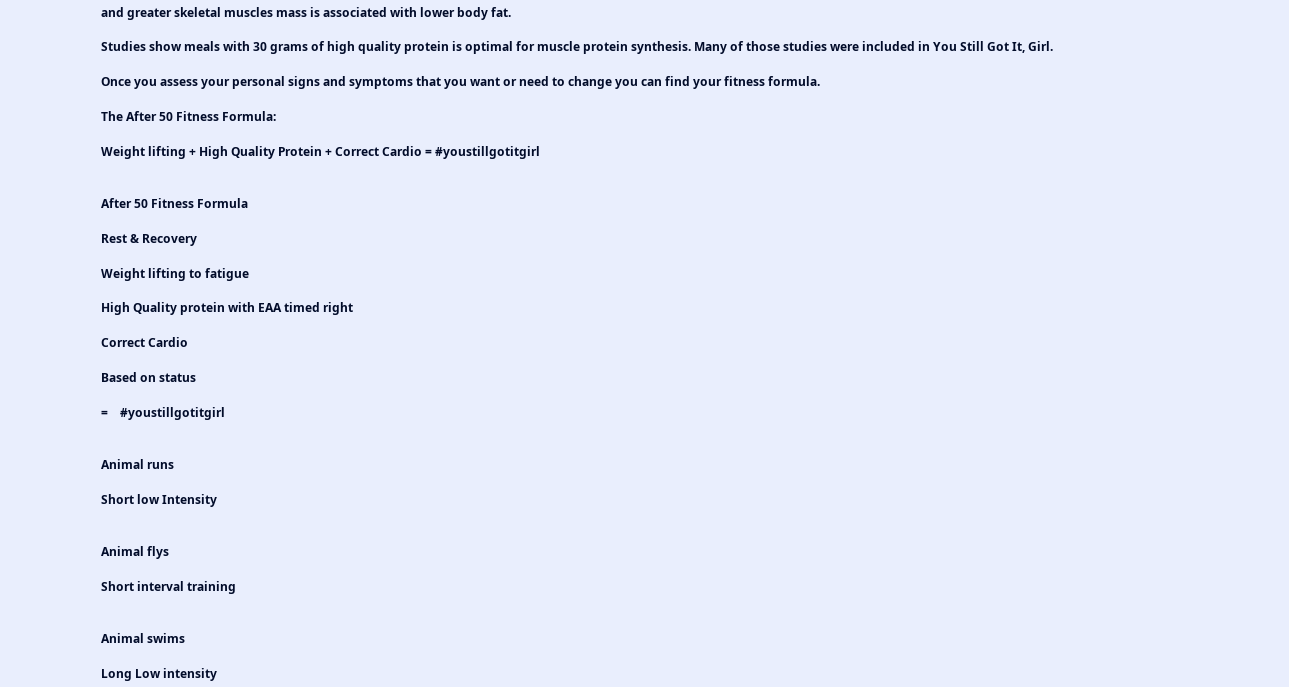and greater skeletal muscles mass is associated with lower body fat.

Studies show meals with 30 grams of high quality protein is optimal for muscle protein synthesis. Many of those studies were included in You Still Got It, Girl.

Once you assess your personal signs and symptoms that you want or need to change you can find your fitness formula.

The After 50 Fitness Formula:

Weight lifting + High Quality Protein + Correct Cardio = #youstillgotitgirl


After 50 Fitness Formula

Rest & Recovery

Weight lifting to fatigue

High Quality protein with EAA timed right

Correct Cardio

Based on status

=    #youstillgotitgirl


Animal runs

Short low Intensity


Animal flys

Short interval training


Animal swims

Long Low intensity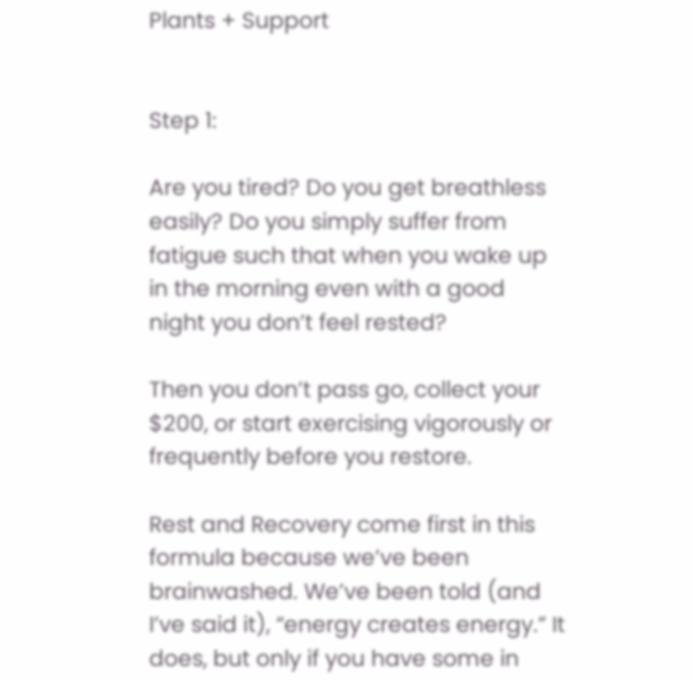Plants + Support


Step 1:

Are you tired? Do you get breathless easily? Do you simply suffer from fatigue such that when you wake up in the morning even with a good night you don’t feel rested?

Then you don’t pass go, collect your $200, or start exercising vigorously or frequently before you restore.

Rest and Recovery come first in this formula because we’ve been brainwashed. We’ve been told (and I’ve said it), “energy creates energy.” It does, but only if you have some in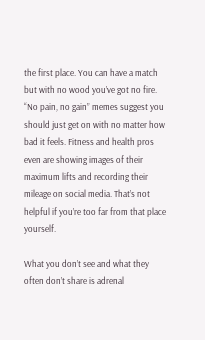the first place. You can have a match but with no wood you’ve got no fire. “No pain, no gain” memes suggest you should just get on with no matter how bad it feels. Fitness and health pros even are showing images of their maximum lifts and recording their mileage on social media. That’s not helpful if you’re too far from that place yourself.

What you don’t see and what they often don’t share is adrenal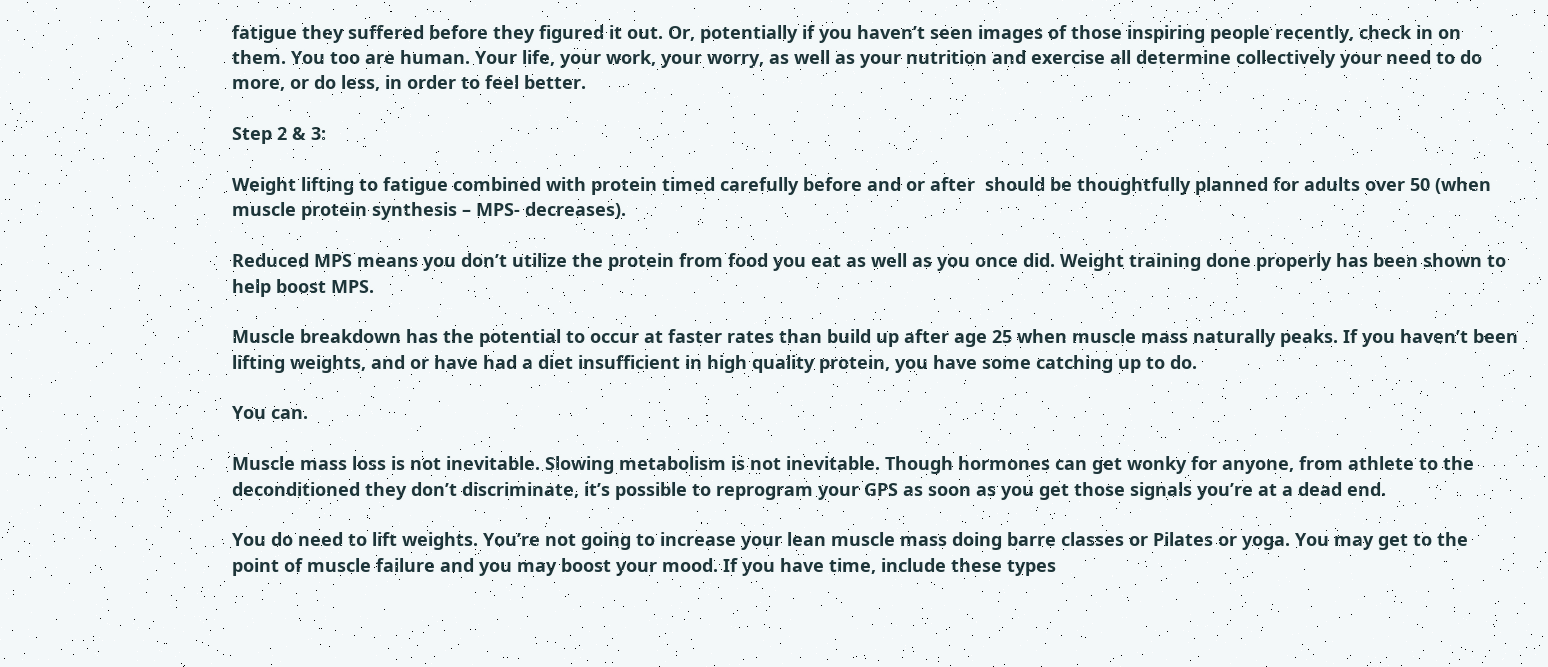fatigue they suffered before they figured it out. Or, potentially if you haven’t seen images of those inspiring people recently, check in on them. You too are human. Your life, your work, your worry, as well as your nutrition and exercise all determine collectively your need to do more, or do less, in order to feel better.

Step 2 & 3:

Weight lifting to fatigue combined with protein timed carefully before and or after  should be thoughtfully planned for adults over 50 (when muscle protein synthesis – MPS- decreases).

Reduced MPS means you don’t utilize the protein from food you eat as well as you once did. Weight training done properly has been shown to help boost MPS.

Muscle breakdown has the potential to occur at faster rates than build up after age 25 when muscle mass naturally peaks. If you haven’t been lifting weights, and or have had a diet insufficient in high quality protein, you have some catching up to do.

You can.

Muscle mass loss is not inevitable. Slowing metabolism is not inevitable. Though hormones can get wonky for anyone, from athlete to the deconditioned they don’t discriminate, it’s possible to reprogram your GPS as soon as you get those signals you’re at a dead end.

You do need to lift weights. You’re not going to increase your lean muscle mass doing barre classes or Pilates or yoga. You may get to the point of muscle failure and you may boost your mood. If you have time, include these types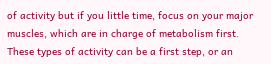of activity but if you little time, focus on your major muscles, which are in charge of metabolism first. These types of activity can be a first step, or an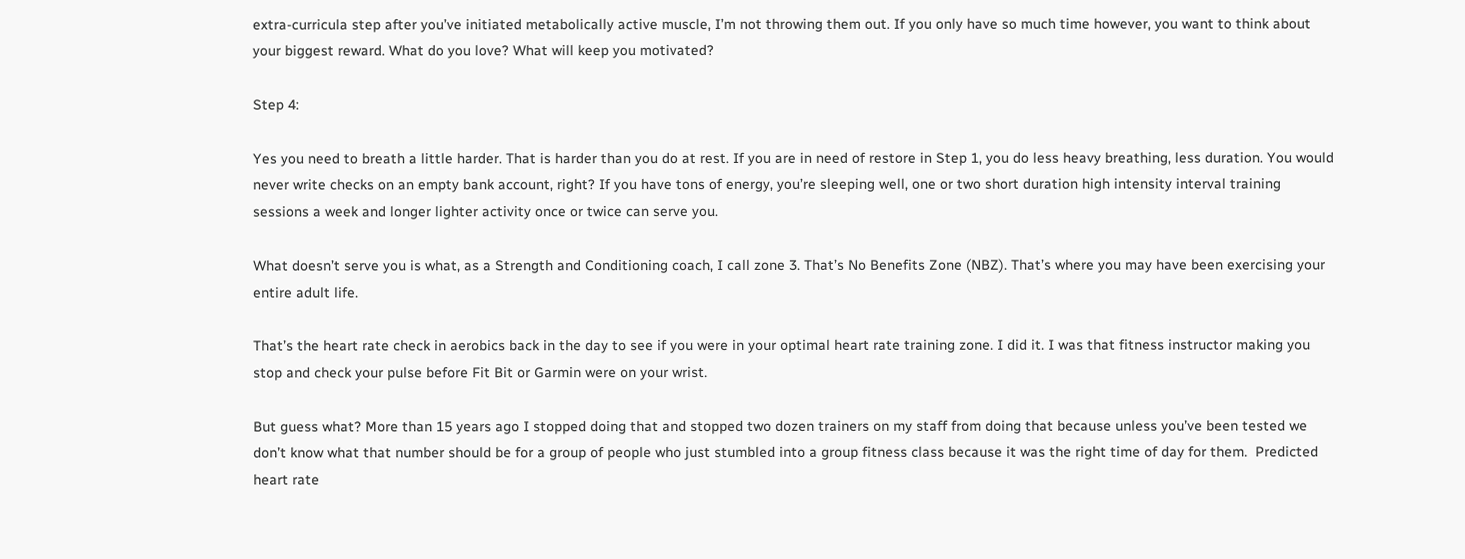extra-curricula step after you’ve initiated metabolically active muscle, I’m not throwing them out. If you only have so much time however, you want to think about your biggest reward. What do you love? What will keep you motivated?

Step 4:

Yes you need to breath a little harder. That is harder than you do at rest. If you are in need of restore in Step 1, you do less heavy breathing, less duration. You would never write checks on an empty bank account, right? If you have tons of energy, you’re sleeping well, one or two short duration high intensity interval training sessions a week and longer lighter activity once or twice can serve you.

What doesn’t serve you is what, as a Strength and Conditioning coach, I call zone 3. That’s No Benefits Zone (NBZ). That’s where you may have been exercising your entire adult life.

That’s the heart rate check in aerobics back in the day to see if you were in your optimal heart rate training zone. I did it. I was that fitness instructor making you stop and check your pulse before Fit Bit or Garmin were on your wrist.

But guess what? More than 15 years ago I stopped doing that and stopped two dozen trainers on my staff from doing that because unless you’ve been tested we don’t know what that number should be for a group of people who just stumbled into a group fitness class because it was the right time of day for them.  Predicted heart rate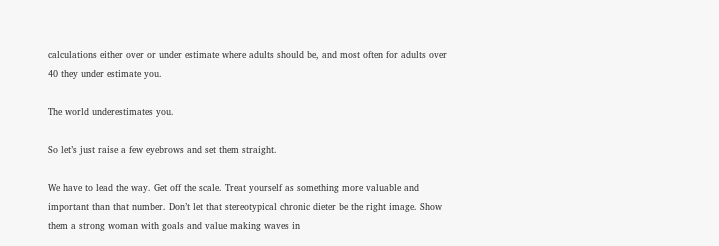calculations either over or under estimate where adults should be, and most often for adults over 40 they under estimate you.

The world underestimates you.

So let’s just raise a few eyebrows and set them straight.

We have to lead the way. Get off the scale. Treat yourself as something more valuable and important than that number. Don’t let that stereotypical chronic dieter be the right image. Show them a strong woman with goals and value making waves in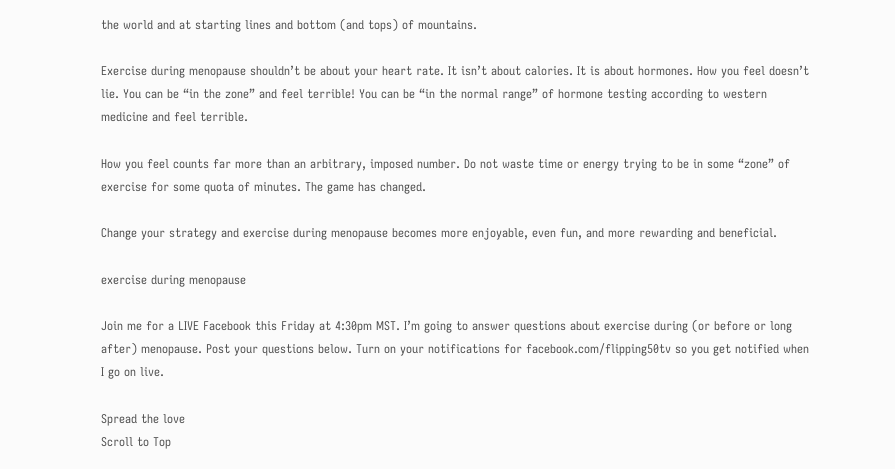the world and at starting lines and bottom (and tops) of mountains.

Exercise during menopause shouldn’t be about your heart rate. It isn’t about calories. It is about hormones. How you feel doesn’t lie. You can be “in the zone” and feel terrible! You can be “in the normal range” of hormone testing according to western medicine and feel terrible.

How you feel counts far more than an arbitrary, imposed number. Do not waste time or energy trying to be in some “zone” of exercise for some quota of minutes. The game has changed.

Change your strategy and exercise during menopause becomes more enjoyable, even fun, and more rewarding and beneficial.

exercise during menopause

Join me for a LIVE Facebook this Friday at 4:30pm MST. I’m going to answer questions about exercise during (or before or long after) menopause. Post your questions below. Turn on your notifications for facebook.com/flipping50tv so you get notified when I go on live.

Spread the love
Scroll to Top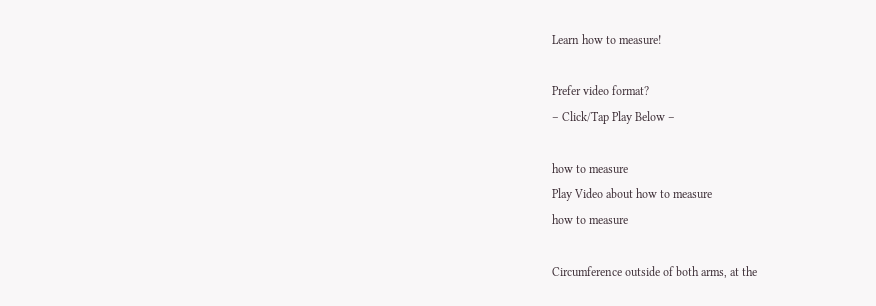Learn how to measure!

Prefer video format?
– Click/Tap Play Below –

how to measure
Play Video about how to measure
how to measure

Circumference outside of both arms, at the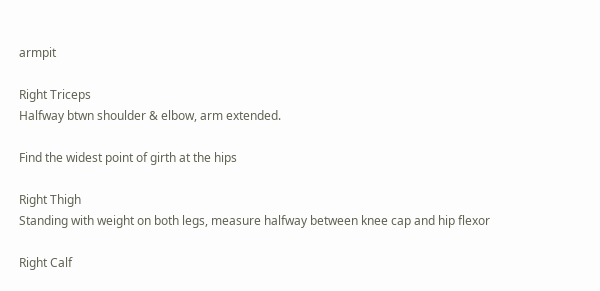armpit

Right Triceps
Halfway btwn shoulder & elbow, arm extended.

Find the widest point of girth at the hips

Right Thigh
Standing with weight on both legs, measure halfway between knee cap and hip flexor

Right Calf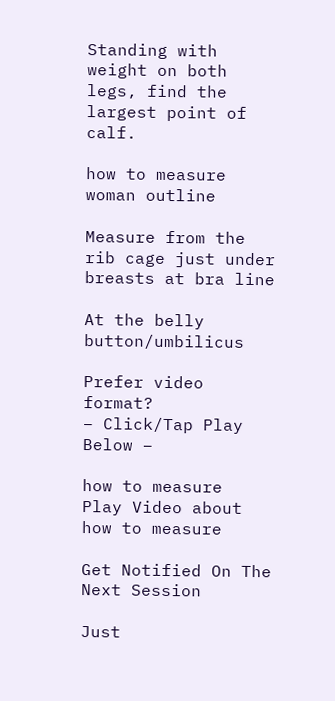Standing with weight on both legs, find the largest point of calf.

how to measure woman outline

Measure from the rib cage just under breasts at bra line

At the belly button/umbilicus

Prefer video format?
– Click/Tap Play Below –

how to measure
Play Video about how to measure

Get Notified On The Next Session

Just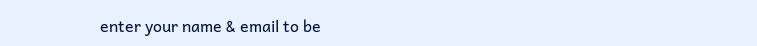enter your name & email to be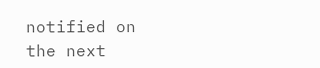notified on the next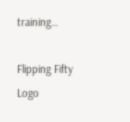training…

Flipping Fifty Logo